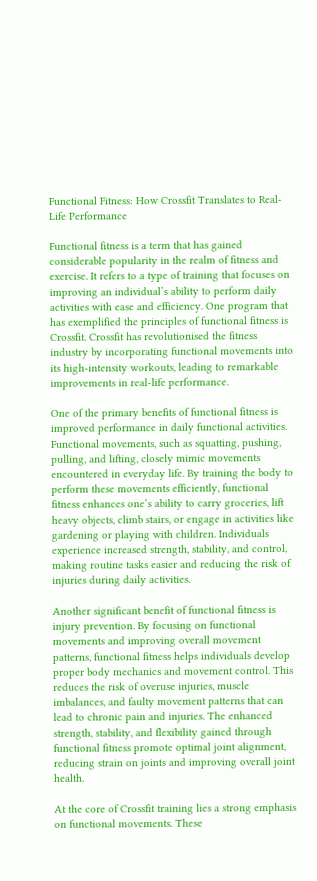Functional Fitness: How Crossfit Translates to Real-Life Performance

Functional fitness is a term that has gained considerable popularity in the realm of fitness and exercise. It refers to a type of training that focuses on improving an individual’s ability to perform daily activities with ease and efficiency. One program that has exemplified the principles of functional fitness is Crossfit. Crossfit has revolutionised the fitness industry by incorporating functional movements into its high-intensity workouts, leading to remarkable improvements in real-life performance.

One of the primary benefits of functional fitness is improved performance in daily functional activities. Functional movements, such as squatting, pushing, pulling, and lifting, closely mimic movements encountered in everyday life. By training the body to perform these movements efficiently, functional fitness enhances one’s ability to carry groceries, lift heavy objects, climb stairs, or engage in activities like gardening or playing with children. Individuals experience increased strength, stability, and control, making routine tasks easier and reducing the risk of injuries during daily activities.

Another significant benefit of functional fitness is injury prevention. By focusing on functional movements and improving overall movement patterns, functional fitness helps individuals develop proper body mechanics and movement control. This reduces the risk of overuse injuries, muscle imbalances, and faulty movement patterns that can lead to chronic pain and injuries. The enhanced strength, stability, and flexibility gained through functional fitness promote optimal joint alignment, reducing strain on joints and improving overall joint health.

At the core of Crossfit training lies a strong emphasis on functional movements. These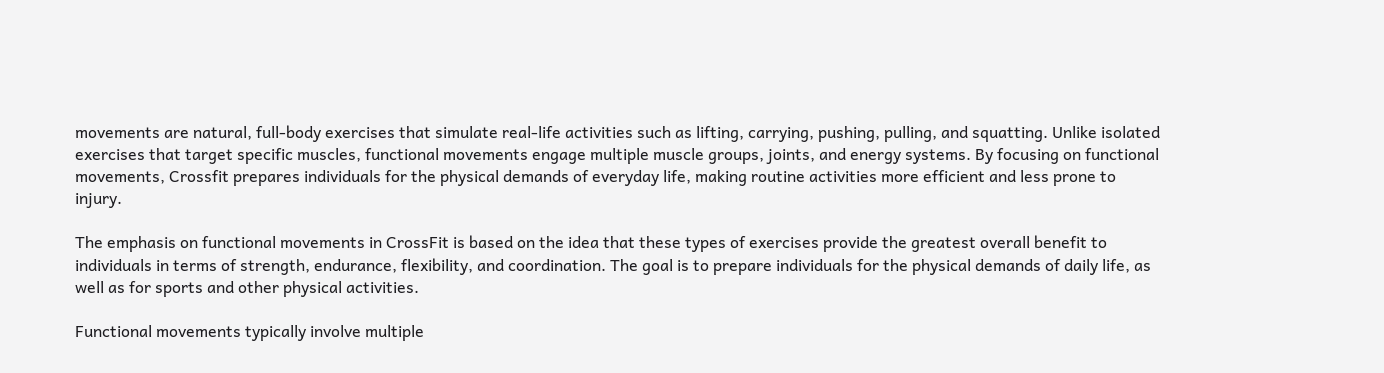movements are natural, full-body exercises that simulate real-life activities such as lifting, carrying, pushing, pulling, and squatting. Unlike isolated exercises that target specific muscles, functional movements engage multiple muscle groups, joints, and energy systems. By focusing on functional movements, Crossfit prepares individuals for the physical demands of everyday life, making routine activities more efficient and less prone to injury.

The emphasis on functional movements in CrossFit is based on the idea that these types of exercises provide the greatest overall benefit to individuals in terms of strength, endurance, flexibility, and coordination. The goal is to prepare individuals for the physical demands of daily life, as well as for sports and other physical activities.

Functional movements typically involve multiple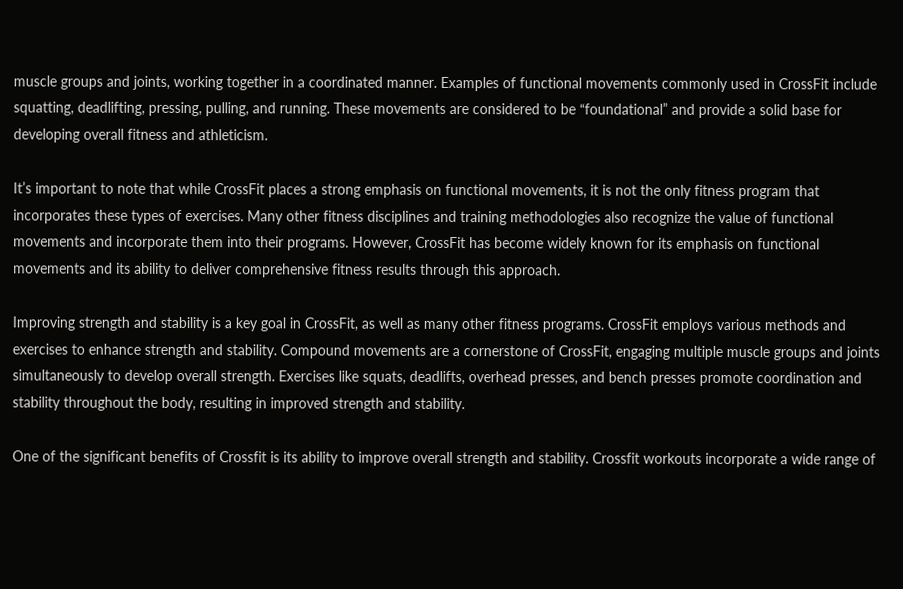muscle groups and joints, working together in a coordinated manner. Examples of functional movements commonly used in CrossFit include squatting, deadlifting, pressing, pulling, and running. These movements are considered to be “foundational” and provide a solid base for developing overall fitness and athleticism.

It’s important to note that while CrossFit places a strong emphasis on functional movements, it is not the only fitness program that incorporates these types of exercises. Many other fitness disciplines and training methodologies also recognize the value of functional movements and incorporate them into their programs. However, CrossFit has become widely known for its emphasis on functional movements and its ability to deliver comprehensive fitness results through this approach.

Improving strength and stability is a key goal in CrossFit, as well as many other fitness programs. CrossFit employs various methods and exercises to enhance strength and stability. Compound movements are a cornerstone of CrossFit, engaging multiple muscle groups and joints simultaneously to develop overall strength. Exercises like squats, deadlifts, overhead presses, and bench presses promote coordination and stability throughout the body, resulting in improved strength and stability.

One of the significant benefits of Crossfit is its ability to improve overall strength and stability. Crossfit workouts incorporate a wide range of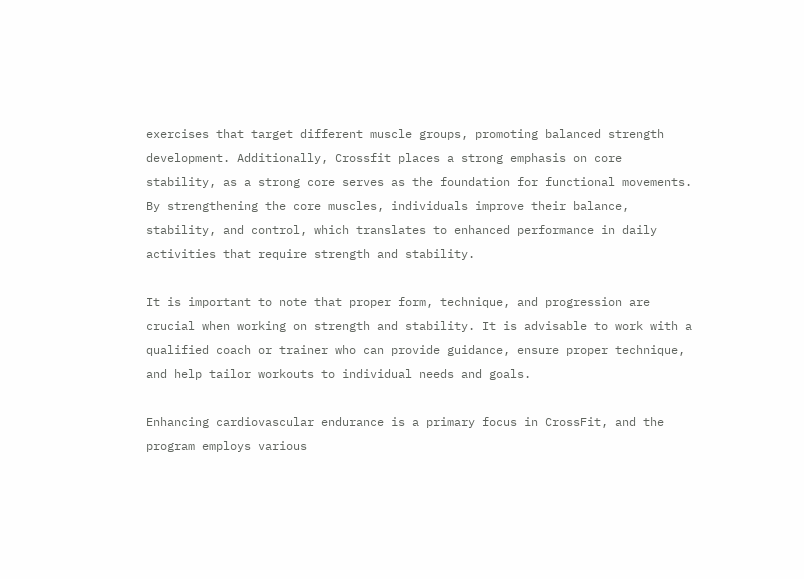exercises that target different muscle groups, promoting balanced strength development. Additionally, Crossfit places a strong emphasis on core stability, as a strong core serves as the foundation for functional movements. By strengthening the core muscles, individuals improve their balance, stability, and control, which translates to enhanced performance in daily activities that require strength and stability.

It is important to note that proper form, technique, and progression are crucial when working on strength and stability. It is advisable to work with a qualified coach or trainer who can provide guidance, ensure proper technique, and help tailor workouts to individual needs and goals.

Enhancing cardiovascular endurance is a primary focus in CrossFit, and the program employs various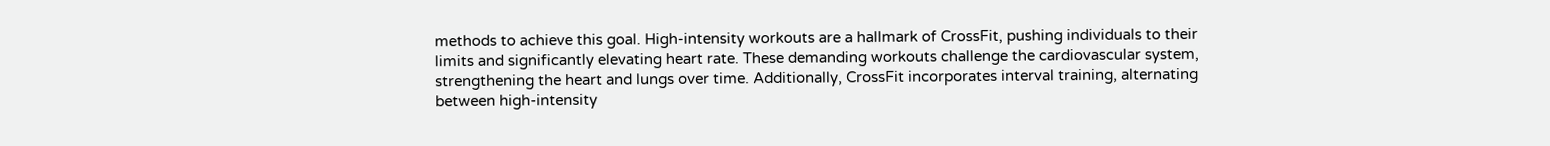methods to achieve this goal. High-intensity workouts are a hallmark of CrossFit, pushing individuals to their limits and significantly elevating heart rate. These demanding workouts challenge the cardiovascular system, strengthening the heart and lungs over time. Additionally, CrossFit incorporates interval training, alternating between high-intensity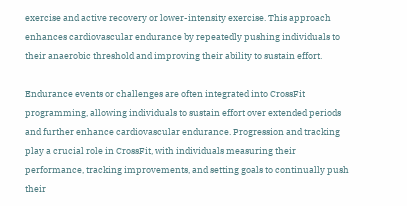exercise and active recovery or lower-intensity exercise. This approach enhances cardiovascular endurance by repeatedly pushing individuals to their anaerobic threshold and improving their ability to sustain effort.

Endurance events or challenges are often integrated into CrossFit programming, allowing individuals to sustain effort over extended periods and further enhance cardiovascular endurance. Progression and tracking play a crucial role in CrossFit, with individuals measuring their performance, tracking improvements, and setting goals to continually push their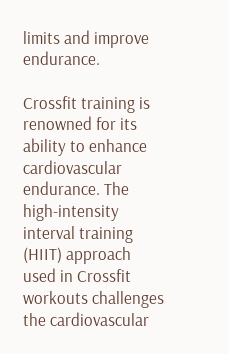limits and improve endurance.

Crossfit training is renowned for its ability to enhance cardiovascular endurance. The high-intensity interval training (HIIT) approach used in Crossfit workouts challenges the cardiovascular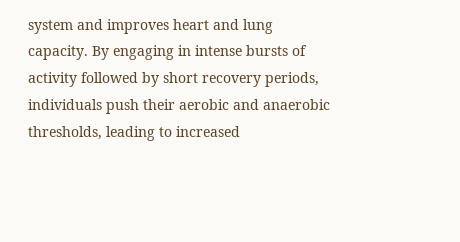system and improves heart and lung capacity. By engaging in intense bursts of activity followed by short recovery periods, individuals push their aerobic and anaerobic thresholds, leading to increased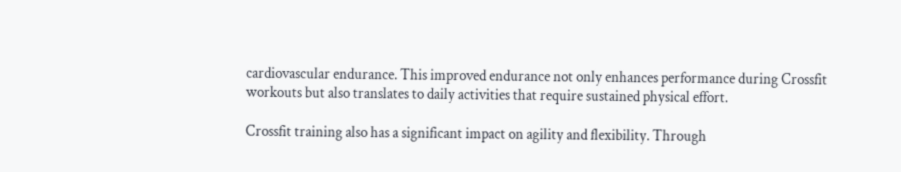cardiovascular endurance. This improved endurance not only enhances performance during Crossfit workouts but also translates to daily activities that require sustained physical effort.

Crossfit training also has a significant impact on agility and flexibility. Through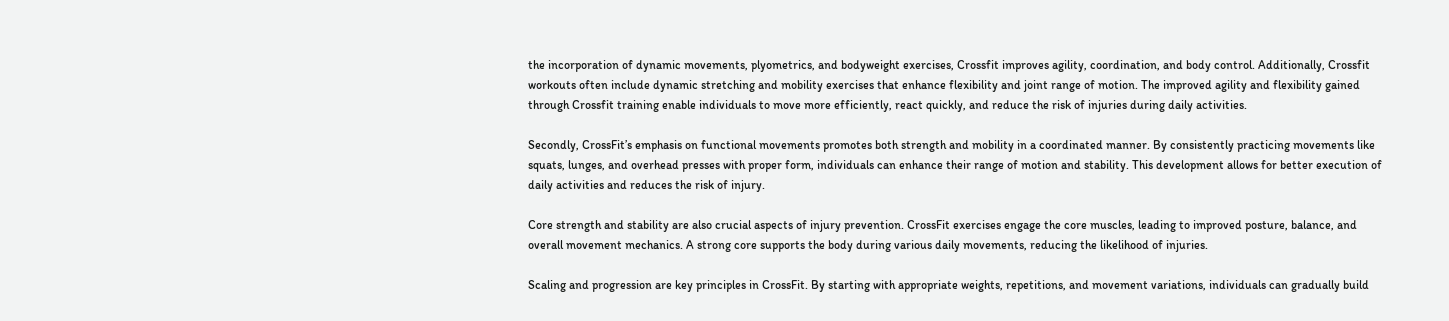the incorporation of dynamic movements, plyometrics, and bodyweight exercises, Crossfit improves agility, coordination, and body control. Additionally, Crossfit workouts often include dynamic stretching and mobility exercises that enhance flexibility and joint range of motion. The improved agility and flexibility gained through Crossfit training enable individuals to move more efficiently, react quickly, and reduce the risk of injuries during daily activities.

Secondly, CrossFit’s emphasis on functional movements promotes both strength and mobility in a coordinated manner. By consistently practicing movements like squats, lunges, and overhead presses with proper form, individuals can enhance their range of motion and stability. This development allows for better execution of daily activities and reduces the risk of injury.

Core strength and stability are also crucial aspects of injury prevention. CrossFit exercises engage the core muscles, leading to improved posture, balance, and overall movement mechanics. A strong core supports the body during various daily movements, reducing the likelihood of injuries.

Scaling and progression are key principles in CrossFit. By starting with appropriate weights, repetitions, and movement variations, individuals can gradually build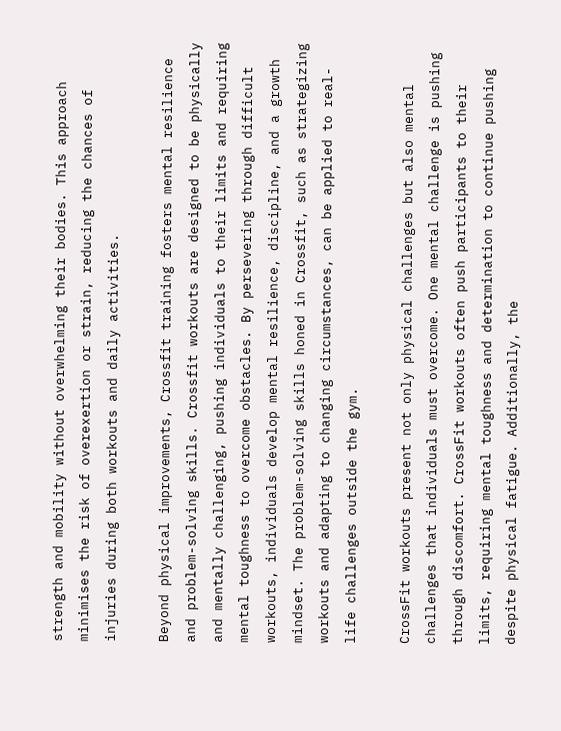strength and mobility without overwhelming their bodies. This approach minimises the risk of overexertion or strain, reducing the chances of injuries during both workouts and daily activities.

Beyond physical improvements, Crossfit training fosters mental resilience and problem-solving skills. Crossfit workouts are designed to be physically and mentally challenging, pushing individuals to their limits and requiring mental toughness to overcome obstacles. By persevering through difficult workouts, individuals develop mental resilience, discipline, and a growth mindset. The problem-solving skills honed in Crossfit, such as strategizing workouts and adapting to changing circumstances, can be applied to real-life challenges outside the gym.

CrossFit workouts present not only physical challenges but also mental challenges that individuals must overcome. One mental challenge is pushing through discomfort. CrossFit workouts often push participants to their limits, requiring mental toughness and determination to continue pushing despite physical fatigue. Additionally, the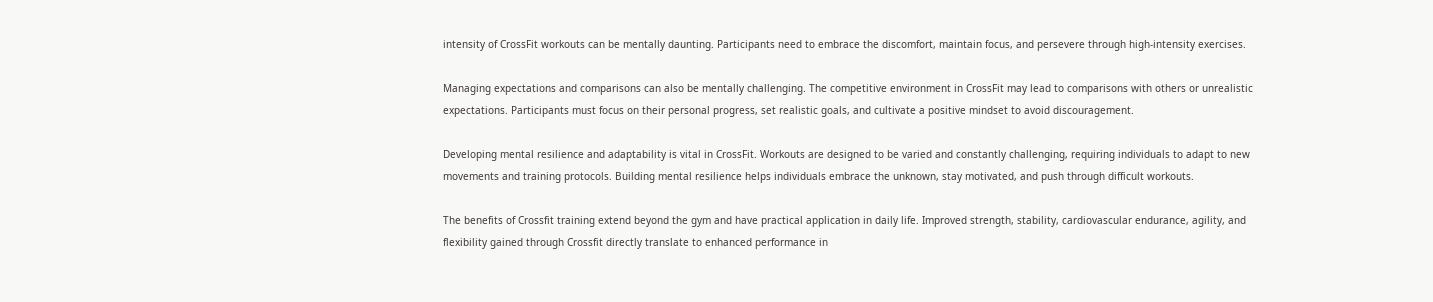intensity of CrossFit workouts can be mentally daunting. Participants need to embrace the discomfort, maintain focus, and persevere through high-intensity exercises.

Managing expectations and comparisons can also be mentally challenging. The competitive environment in CrossFit may lead to comparisons with others or unrealistic expectations. Participants must focus on their personal progress, set realistic goals, and cultivate a positive mindset to avoid discouragement.

Developing mental resilience and adaptability is vital in CrossFit. Workouts are designed to be varied and constantly challenging, requiring individuals to adapt to new movements and training protocols. Building mental resilience helps individuals embrace the unknown, stay motivated, and push through difficult workouts.

The benefits of Crossfit training extend beyond the gym and have practical application in daily life. Improved strength, stability, cardiovascular endurance, agility, and flexibility gained through Crossfit directly translate to enhanced performance in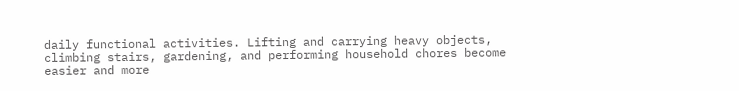daily functional activities. Lifting and carrying heavy objects, climbing stairs, gardening, and performing household chores become easier and more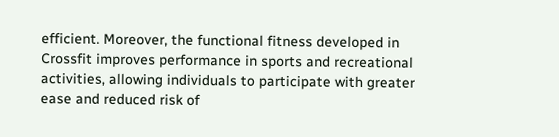efficient. Moreover, the functional fitness developed in Crossfit improves performance in sports and recreational activities, allowing individuals to participate with greater ease and reduced risk of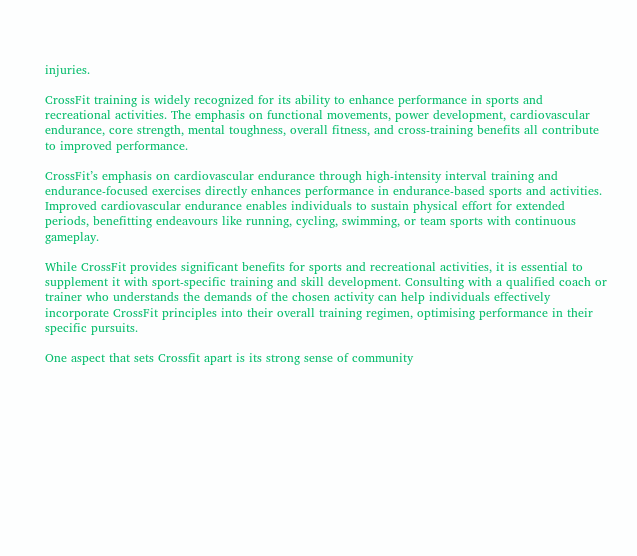injuries.

CrossFit training is widely recognized for its ability to enhance performance in sports and recreational activities. The emphasis on functional movements, power development, cardiovascular endurance, core strength, mental toughness, overall fitness, and cross-training benefits all contribute to improved performance.

CrossFit’s emphasis on cardiovascular endurance through high-intensity interval training and endurance-focused exercises directly enhances performance in endurance-based sports and activities. Improved cardiovascular endurance enables individuals to sustain physical effort for extended periods, benefitting endeavours like running, cycling, swimming, or team sports with continuous gameplay.

While CrossFit provides significant benefits for sports and recreational activities, it is essential to supplement it with sport-specific training and skill development. Consulting with a qualified coach or trainer who understands the demands of the chosen activity can help individuals effectively incorporate CrossFit principles into their overall training regimen, optimising performance in their specific pursuits.

One aspect that sets Crossfit apart is its strong sense of community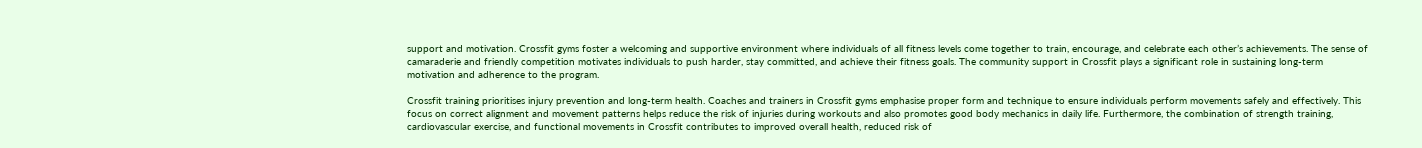support and motivation. Crossfit gyms foster a welcoming and supportive environment where individuals of all fitness levels come together to train, encourage, and celebrate each other’s achievements. The sense of camaraderie and friendly competition motivates individuals to push harder, stay committed, and achieve their fitness goals. The community support in Crossfit plays a significant role in sustaining long-term motivation and adherence to the program.

Crossfit training prioritises injury prevention and long-term health. Coaches and trainers in Crossfit gyms emphasise proper form and technique to ensure individuals perform movements safely and effectively. This focus on correct alignment and movement patterns helps reduce the risk of injuries during workouts and also promotes good body mechanics in daily life. Furthermore, the combination of strength training, cardiovascular exercise, and functional movements in Crossfit contributes to improved overall health, reduced risk of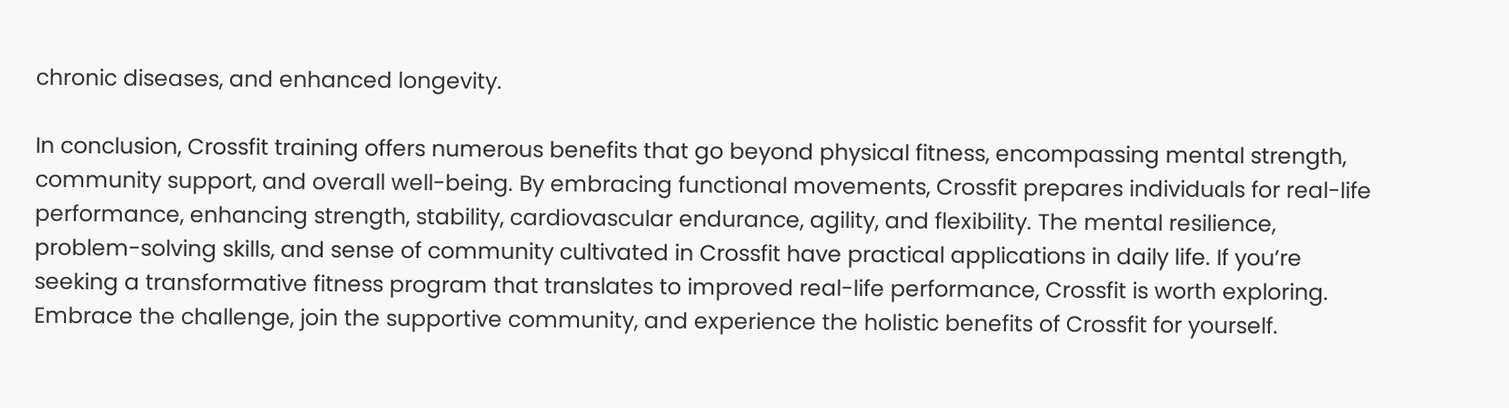chronic diseases, and enhanced longevity.

In conclusion, Crossfit training offers numerous benefits that go beyond physical fitness, encompassing mental strength, community support, and overall well-being. By embracing functional movements, Crossfit prepares individuals for real-life performance, enhancing strength, stability, cardiovascular endurance, agility, and flexibility. The mental resilience, problem-solving skills, and sense of community cultivated in Crossfit have practical applications in daily life. If you’re seeking a transformative fitness program that translates to improved real-life performance, Crossfit is worth exploring. Embrace the challenge, join the supportive community, and experience the holistic benefits of Crossfit for yourself.